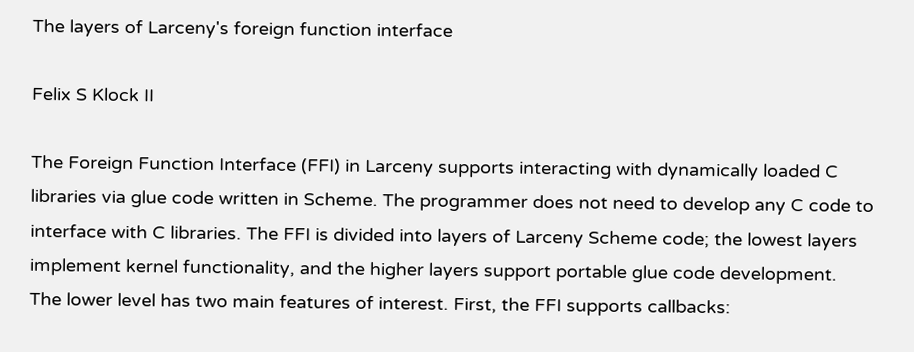The layers of Larceny's foreign function interface

Felix S Klock II

The Foreign Function Interface (FFI) in Larceny supports interacting with dynamically loaded C libraries via glue code written in Scheme. The programmer does not need to develop any C code to interface with C libraries. The FFI is divided into layers of Larceny Scheme code; the lowest layers implement kernel functionality, and the higher layers support portable glue code development.
The lower level has two main features of interest. First, the FFI supports callbacks: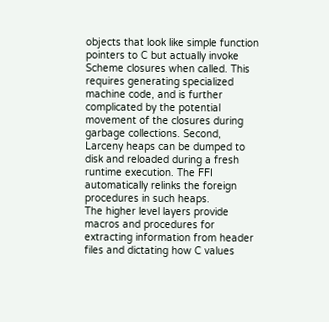objects that look like simple function pointers to C but actually invoke Scheme closures when called. This requires generating specialized machine code, and is further complicated by the potential movement of the closures during garbage collections. Second, Larceny heaps can be dumped to disk and reloaded during a fresh runtime execution. The FFI automatically relinks the foreign procedures in such heaps.
The higher level layers provide macros and procedures for extracting information from header files and dictating how C values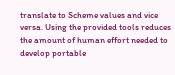translate to Scheme values and vice versa. Using the provided tools reduces the amount of human effort needed to develop portable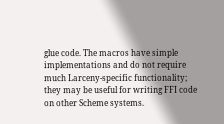glue code. The macros have simple implementations and do not require much Larceny-specific functionality; they may be useful for writing FFI code on other Scheme systems.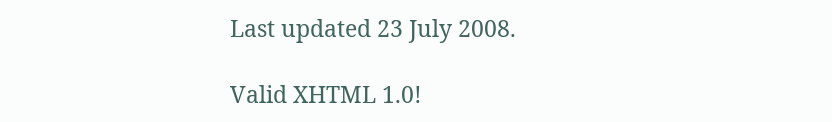Last updated 23 July 2008.

Valid XHTML 1.0!